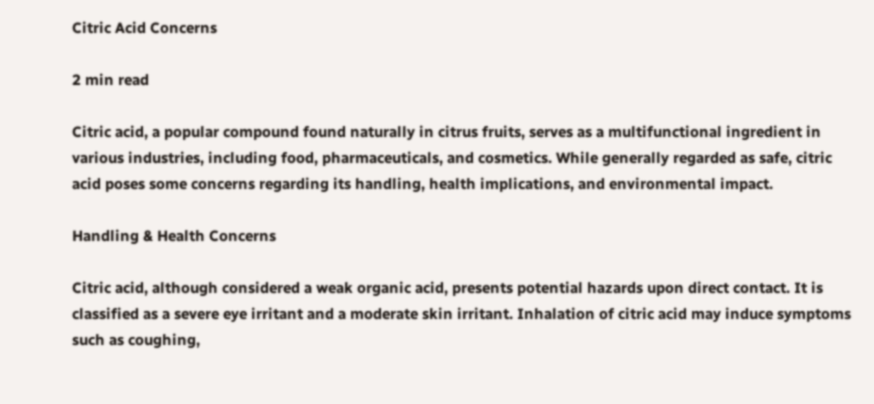Citric Acid Concerns

2 min read

Citric acid, a popular compound found naturally in citrus fruits, serves as a multifunctional ingredient in various industries, including food, pharmaceuticals, and cosmetics. While generally regarded as safe, citric acid poses some concerns regarding its handling, health implications, and environmental impact.

Handling & Health Concerns

Citric acid, although considered a weak organic acid, presents potential hazards upon direct contact. It is classified as a severe eye irritant and a moderate skin irritant. Inhalation of citric acid may induce symptoms such as coughing,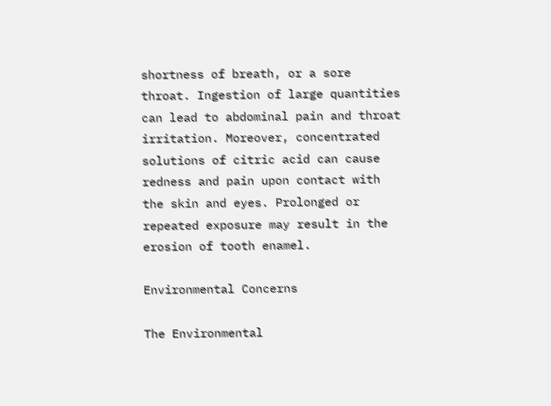shortness of breath, or a sore throat. Ingestion of large quantities can lead to abdominal pain and throat irritation. Moreover, concentrated solutions of citric acid can cause redness and pain upon contact with the skin and eyes. Prolonged or repeated exposure may result in the erosion of tooth enamel.

Environmental Concerns

The Environmental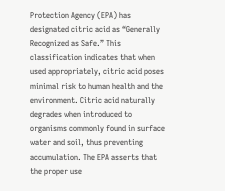Protection Agency (EPA) has designated citric acid as “Generally Recognized as Safe.” This classification indicates that when used appropriately, citric acid poses minimal risk to human health and the environment. Citric acid naturally degrades when introduced to organisms commonly found in surface water and soil, thus preventing accumulation. The EPA asserts that the proper use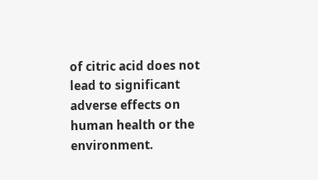of citric acid does not lead to significant adverse effects on human health or the environment.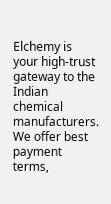Elchemy is your high-trust gateway to the Indian chemical manufacturers. We offer best payment terms,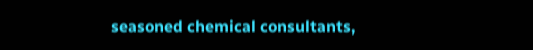seasoned chemical consultants,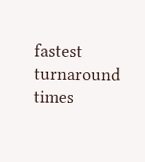fastest turnaround times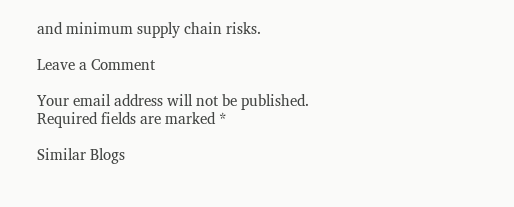and minimum supply chain risks.

Leave a Comment

Your email address will not be published. Required fields are marked *

Similar Blogs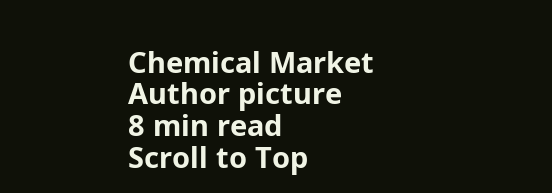Chemical Market
Author picture
8 min read
Scroll to Top